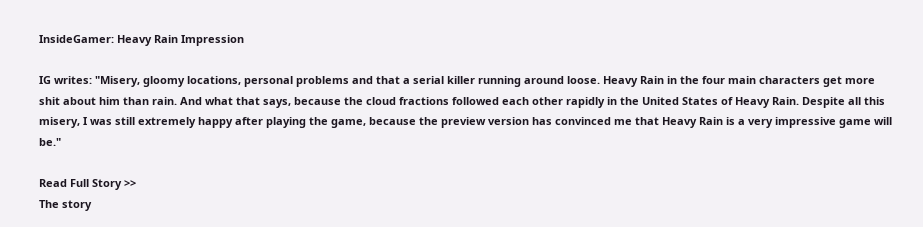InsideGamer: Heavy Rain Impression

IG writes: "Misery, gloomy locations, personal problems and that a serial killer running around loose. Heavy Rain in the four main characters get more shit about him than rain. And what that says, because the cloud fractions followed each other rapidly in the United States of Heavy Rain. Despite all this misery, I was still extremely happy after playing the game, because the preview version has convinced me that Heavy Rain is a very impressive game will be."

Read Full Story >>
The story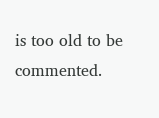is too old to be commented.